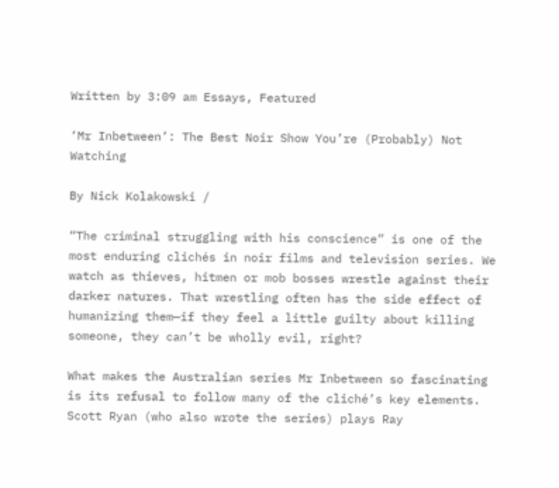Written by 3:09 am Essays, Featured

‘Mr Inbetween’: The Best Noir Show You’re (Probably) Not Watching

By Nick Kolakowski /

“The criminal struggling with his conscience” is one of the most enduring clichés in noir films and television series. We watch as thieves, hitmen or mob bosses wrestle against their darker natures. That wrestling often has the side effect of humanizing them—if they feel a little guilty about killing someone, they can’t be wholly evil, right?

What makes the Australian series Mr Inbetween so fascinating is its refusal to follow many of the cliché’s key elements. Scott Ryan (who also wrote the series) plays Ray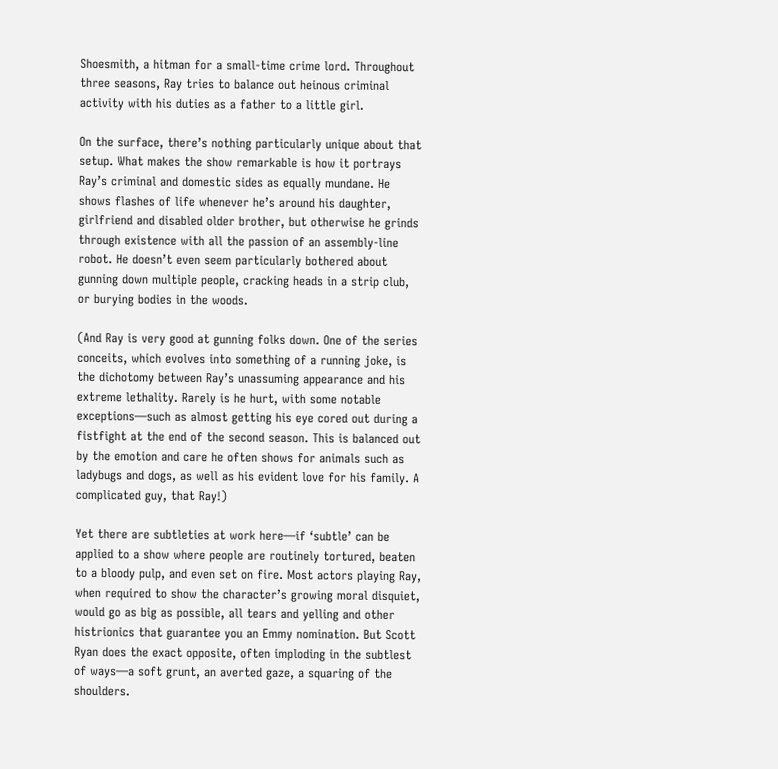Shoesmith, a hitman for a small-time crime lord. Throughout three seasons, Ray tries to balance out heinous criminal activity with his duties as a father to a little girl.

On the surface, there’s nothing particularly unique about that setup. What makes the show remarkable is how it portrays Ray’s criminal and domestic sides as equally mundane. He shows flashes of life whenever he’s around his daughter, girlfriend and disabled older brother, but otherwise he grinds through existence with all the passion of an assembly-line robot. He doesn’t even seem particularly bothered about gunning down multiple people, cracking heads in a strip club, or burying bodies in the woods.

(And Ray is very good at gunning folks down. One of the series conceits, which evolves into something of a running joke, is the dichotomy between Ray’s unassuming appearance and his extreme lethality. Rarely is he hurt, with some notable exceptions—such as almost getting his eye cored out during a fistfight at the end of the second season. This is balanced out by the emotion and care he often shows for animals such as ladybugs and dogs, as well as his evident love for his family. A complicated guy, that Ray!)

Yet there are subtleties at work here—if ‘subtle’ can be applied to a show where people are routinely tortured, beaten to a bloody pulp, and even set on fire. Most actors playing Ray, when required to show the character’s growing moral disquiet, would go as big as possible, all tears and yelling and other histrionics that guarantee you an Emmy nomination. But Scott Ryan does the exact opposite, often imploding in the subtlest of ways—a soft grunt, an averted gaze, a squaring of the shoulders.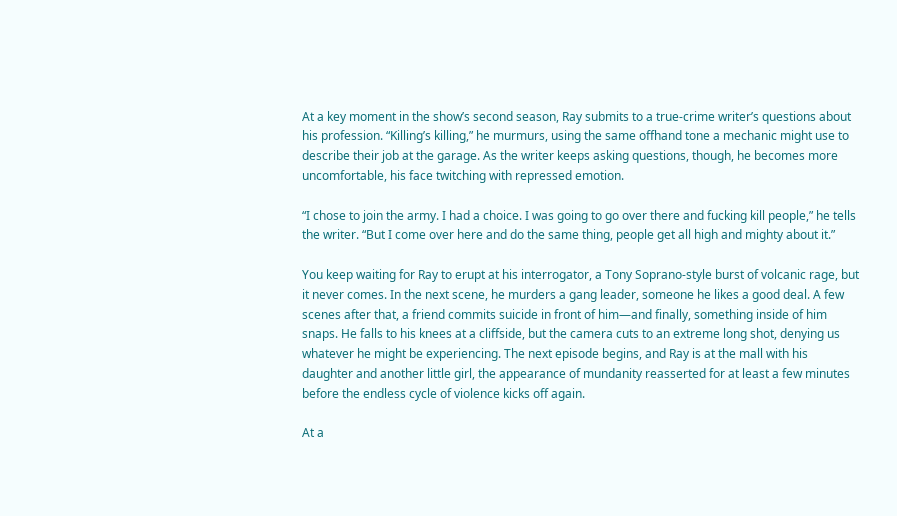At a key moment in the show’s second season, Ray submits to a true-crime writer’s questions about his profession. “Killing’s killing,” he murmurs, using the same offhand tone a mechanic might use to describe their job at the garage. As the writer keeps asking questions, though, he becomes more uncomfortable, his face twitching with repressed emotion.

“I chose to join the army. I had a choice. I was going to go over there and fucking kill people,” he tells the writer. “But I come over here and do the same thing, people get all high and mighty about it.”

You keep waiting for Ray to erupt at his interrogator, a Tony Soprano-style burst of volcanic rage, but it never comes. In the next scene, he murders a gang leader, someone he likes a good deal. A few scenes after that, a friend commits suicide in front of him—and finally, something inside of him snaps. He falls to his knees at a cliffside, but the camera cuts to an extreme long shot, denying us whatever he might be experiencing. The next episode begins, and Ray is at the mall with his daughter and another little girl, the appearance of mundanity reasserted for at least a few minutes before the endless cycle of violence kicks off again.

At a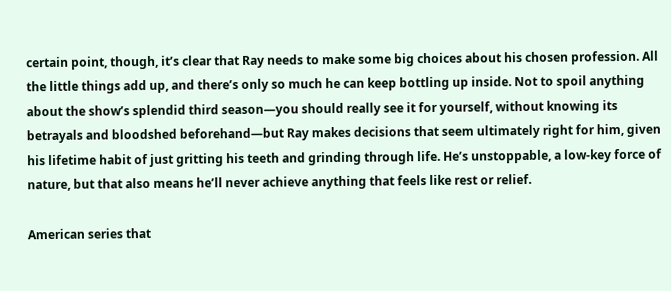certain point, though, it’s clear that Ray needs to make some big choices about his chosen profession. All the little things add up, and there’s only so much he can keep bottling up inside. Not to spoil anything about the show’s splendid third season—you should really see it for yourself, without knowing its betrayals and bloodshed beforehand—but Ray makes decisions that seem ultimately right for him, given his lifetime habit of just gritting his teeth and grinding through life. He’s unstoppable, a low-key force of nature, but that also means he’ll never achieve anything that feels like rest or relief.

American series that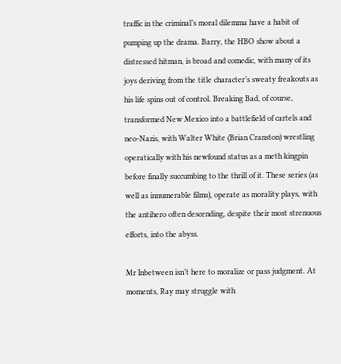traffic in the criminal’s moral dilemma have a habit of pumping up the drama. Barry, the HBO show about a distressed hitman, is broad and comedic, with many of its joys deriving from the title character’s sweaty freakouts as his life spins out of control. Breaking Bad, of course, transformed New Mexico into a battlefield of cartels and neo-Nazis, with Walter White (Brian Cranston) wrestling operatically with his newfound status as a meth kingpin before finally succumbing to the thrill of it. These series (as well as innumerable films), operate as morality plays, with the antihero often descending, despite their most strenuous efforts, into the abyss.

Mr Inbetween isn’t here to moralize or pass judgment. At moments, Ray may struggle with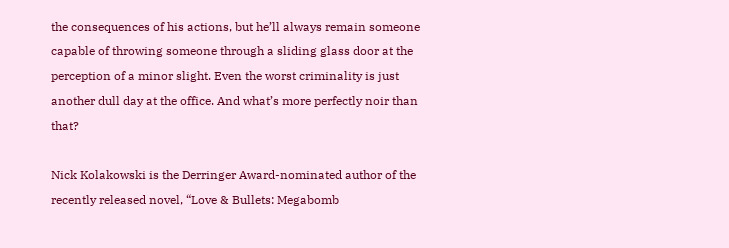the consequences of his actions, but he’ll always remain someone capable of throwing someone through a sliding glass door at the perception of a minor slight. Even the worst criminality is just another dull day at the office. And what’s more perfectly noir than that?

Nick Kolakowski is the Derringer Award-nominated author of the recently released novel, “Love & Bullets: Megabomb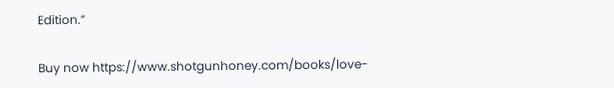Edition.”

Buy now https://www.shotgunhoney.com/books/love-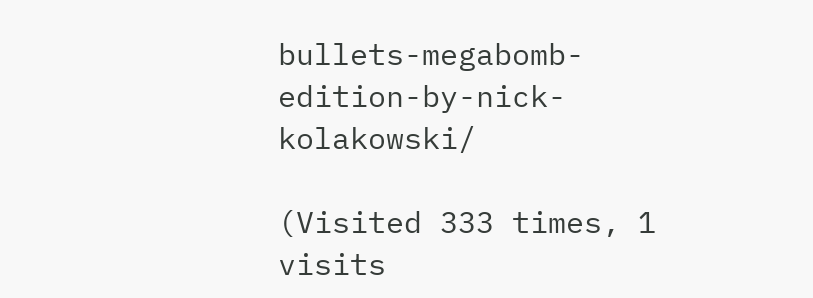bullets-megabomb-edition-by-nick-kolakowski/

(Visited 333 times, 1 visits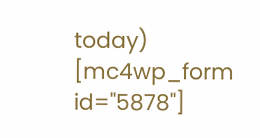today)
[mc4wp_form id="5878"]